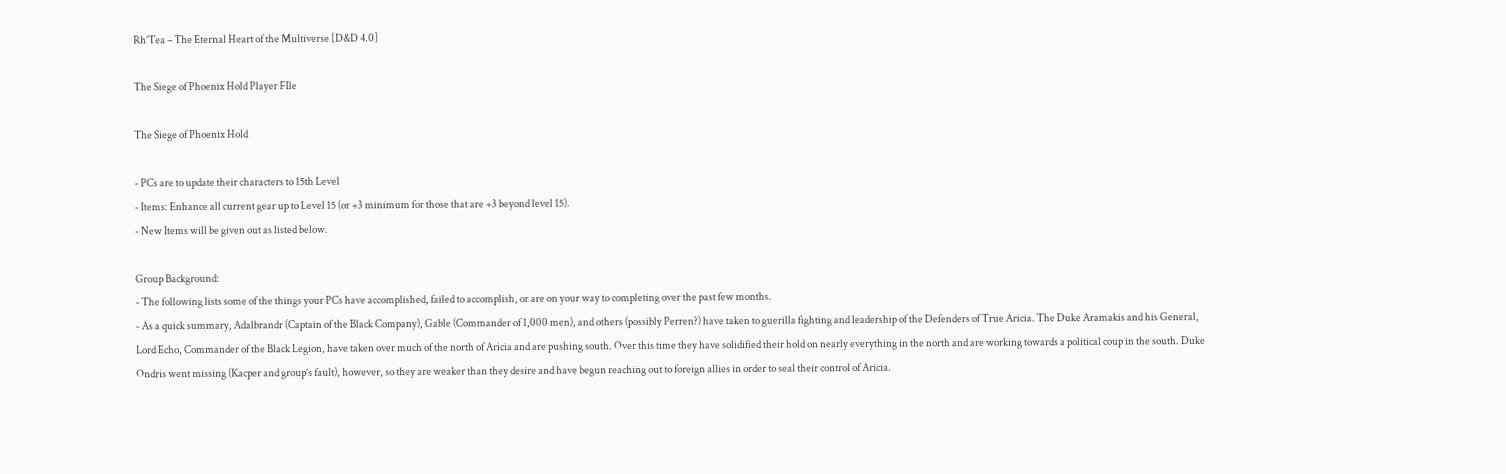Rh’Tea – The Eternal Heart of the Multiverse [D&D 4.0]

The Siege of Phoenix Hold Player FIle

The Siege of Phoenix Hold

- PCs are to update their characters to 15th Level
- Items: Enhance all current gear up to Level 15 (or +3 minimum for those that are +3 beyond level 15).
- New Items will be given out as listed below.

Group Background:
- The following lists some of the things your PCs have accomplished, failed to accomplish, or are on your way to completing over the past few months.
- As a quick summary, Adalbrandr (Captain of the Black Company), Gable (Commander of 1,000 men), and others (possibly Perren?) have taken to guerilla fighting and leadership of the Defenders of True Aricia. The Duke Aramakis and his General, Lord Echo, Commander of the Black Legion, have taken over much of the north of Aricia and are pushing south. Over this time they have solidified their hold on nearly everything in the north and are working towards a political coup in the south. Duke Ondris went missing (Kacper and group’s fault), however, so they are weaker than they desire and have begun reaching out to foreign allies in order to seal their control of Aricia.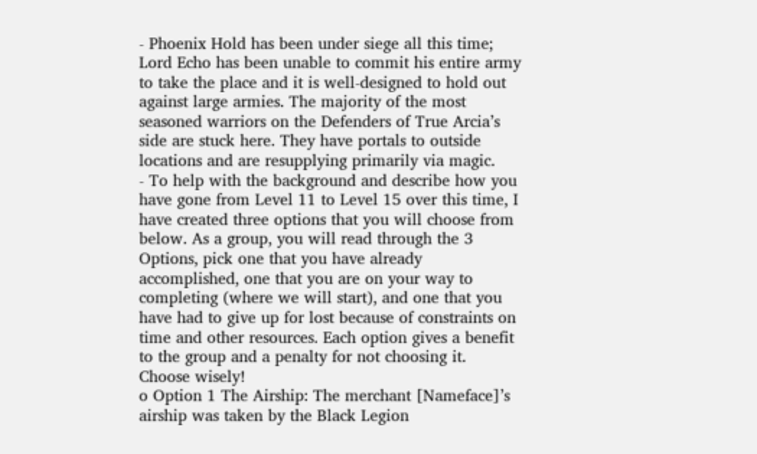- Phoenix Hold has been under siege all this time; Lord Echo has been unable to commit his entire army to take the place and it is well-designed to hold out against large armies. The majority of the most seasoned warriors on the Defenders of True Arcia’s side are stuck here. They have portals to outside locations and are resupplying primarily via magic.
- To help with the background and describe how you have gone from Level 11 to Level 15 over this time, I have created three options that you will choose from below. As a group, you will read through the 3 Options, pick one that you have already accomplished, one that you are on your way to completing (where we will start), and one that you have had to give up for lost because of constraints on time and other resources. Each option gives a benefit to the group and a penalty for not choosing it. Choose wisely!
o Option 1 The Airship: The merchant [Nameface]’s airship was taken by the Black Legion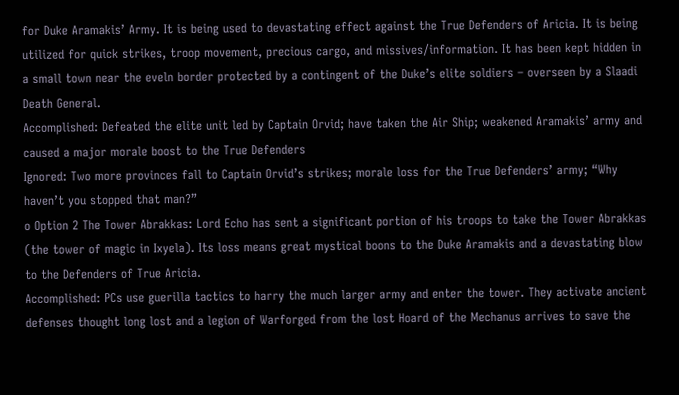for Duke Aramakis’ Army. It is being used to devastating effect against the True Defenders of Aricia. It is being utilized for quick strikes, troop movement, precious cargo, and missives/information. It has been kept hidden in a small town near the eveln border protected by a contingent of the Duke’s elite soldiers – overseen by a Slaadi Death General.
Accomplished: Defeated the elite unit led by Captain Orvid; have taken the Air Ship; weakened Aramakis’ army and caused a major morale boost to the True Defenders
Ignored: Two more provinces fall to Captain Orvid’s strikes; morale loss for the True Defenders’ army; “Why haven’t you stopped that man?”
o Option 2 The Tower Abrakkas: Lord Echo has sent a significant portion of his troops to take the Tower Abrakkas (the tower of magic in Ixyela). Its loss means great mystical boons to the Duke Aramakis and a devastating blow to the Defenders of True Aricia.
Accomplished: PCs use guerilla tactics to harry the much larger army and enter the tower. They activate ancient defenses thought long lost and a legion of Warforged from the lost Hoard of the Mechanus arrives to save the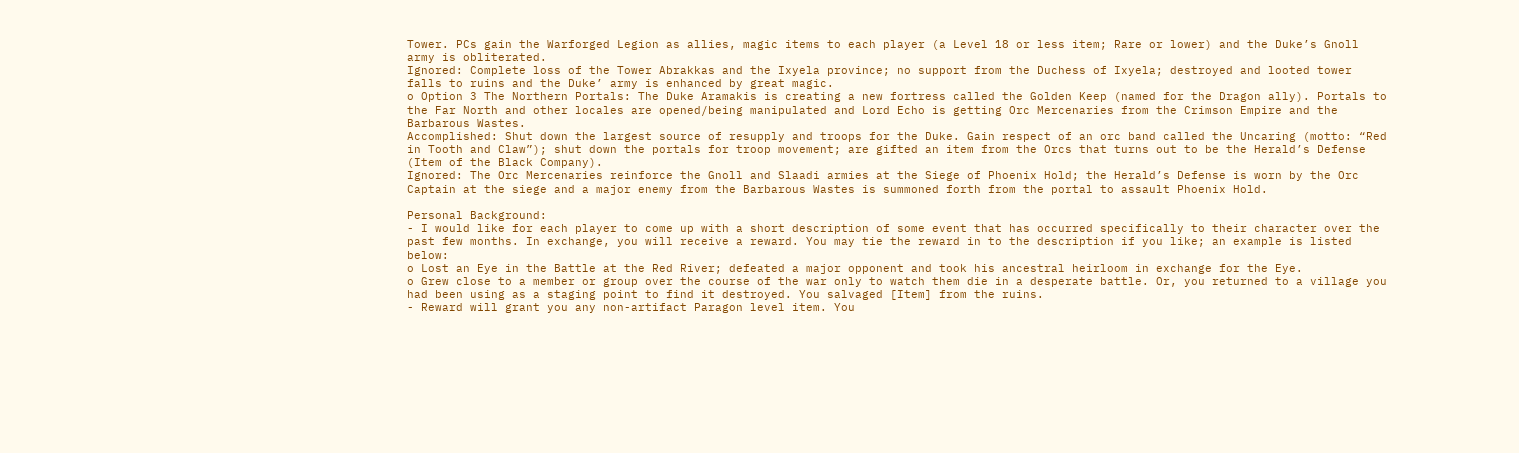Tower. PCs gain the Warforged Legion as allies, magic items to each player (a Level 18 or less item; Rare or lower) and the Duke’s Gnoll army is obliterated.
Ignored: Complete loss of the Tower Abrakkas and the Ixyela province; no support from the Duchess of Ixyela; destroyed and looted tower falls to ruins and the Duke’ army is enhanced by great magic.
o Option 3 The Northern Portals: The Duke Aramakis is creating a new fortress called the Golden Keep (named for the Dragon ally). Portals to the Far North and other locales are opened/being manipulated and Lord Echo is getting Orc Mercenaries from the Crimson Empire and the Barbarous Wastes.
Accomplished: Shut down the largest source of resupply and troops for the Duke. Gain respect of an orc band called the Uncaring (motto: “Red in Tooth and Claw”); shut down the portals for troop movement; are gifted an item from the Orcs that turns out to be the Herald’s Defense (Item of the Black Company).
Ignored: The Orc Mercenaries reinforce the Gnoll and Slaadi armies at the Siege of Phoenix Hold; the Herald’s Defense is worn by the Orc Captain at the siege and a major enemy from the Barbarous Wastes is summoned forth from the portal to assault Phoenix Hold.

Personal Background:
- I would like for each player to come up with a short description of some event that has occurred specifically to their character over the past few months. In exchange, you will receive a reward. You may tie the reward in to the description if you like; an example is listed below:
o Lost an Eye in the Battle at the Red River; defeated a major opponent and took his ancestral heirloom in exchange for the Eye.
o Grew close to a member or group over the course of the war only to watch them die in a desperate battle. Or, you returned to a village you had been using as a staging point to find it destroyed. You salvaged [Item] from the ruins.
- Reward will grant you any non-artifact Paragon level item. You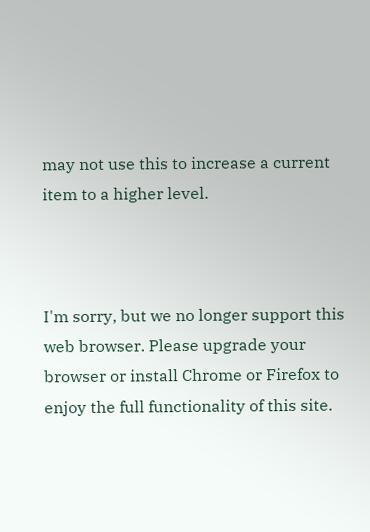may not use this to increase a current item to a higher level.



I'm sorry, but we no longer support this web browser. Please upgrade your browser or install Chrome or Firefox to enjoy the full functionality of this site.